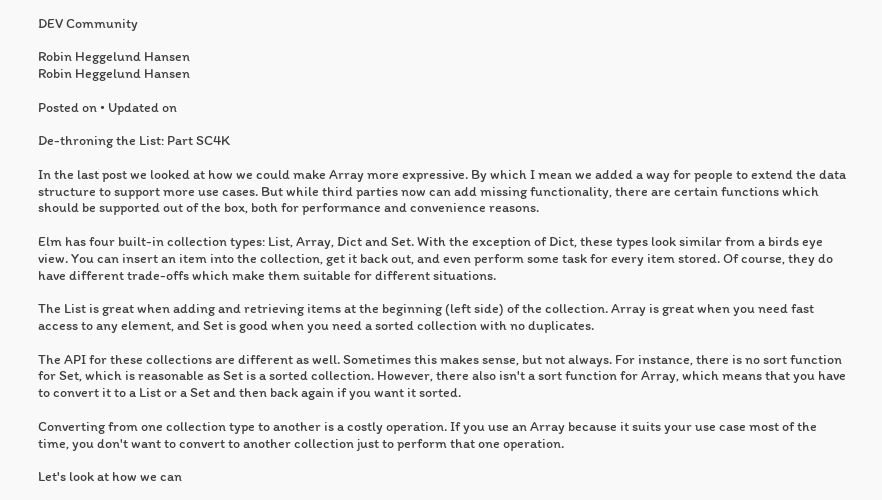DEV Community

Robin Heggelund Hansen
Robin Heggelund Hansen

Posted on • Updated on

De-throning the List: Part SC4K

In the last post we looked at how we could make Array more expressive. By which I mean we added a way for people to extend the data structure to support more use cases. But while third parties now can add missing functionality, there are certain functions which should be supported out of the box, both for performance and convenience reasons.

Elm has four built-in collection types: List, Array, Dict and Set. With the exception of Dict, these types look similar from a birds eye view. You can insert an item into the collection, get it back out, and even perform some task for every item stored. Of course, they do have different trade-offs which make them suitable for different situations.

The List is great when adding and retrieving items at the beginning (left side) of the collection. Array is great when you need fast access to any element, and Set is good when you need a sorted collection with no duplicates.

The API for these collections are different as well. Sometimes this makes sense, but not always. For instance, there is no sort function for Set, which is reasonable as Set is a sorted collection. However, there also isn't a sort function for Array, which means that you have to convert it to a List or a Set and then back again if you want it sorted.

Converting from one collection type to another is a costly operation. If you use an Array because it suits your use case most of the time, you don't want to convert to another collection just to perform that one operation.

Let's look at how we can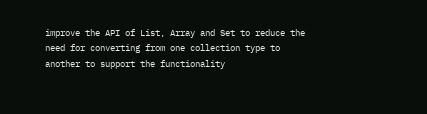improve the API of List, Array and Set to reduce the need for converting from one collection type to another to support the functionality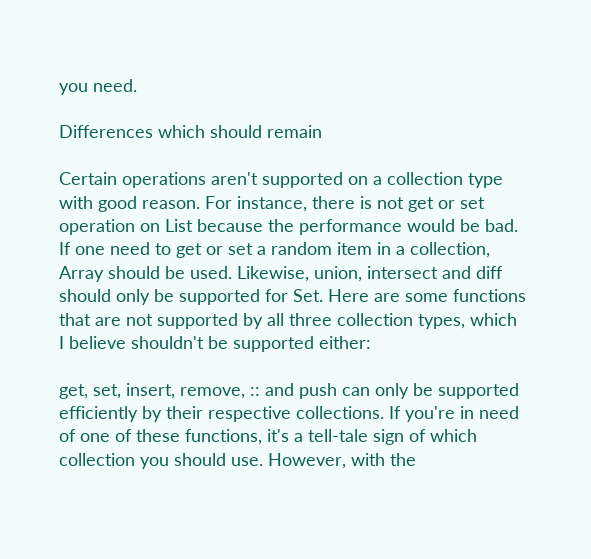you need.

Differences which should remain

Certain operations aren't supported on a collection type with good reason. For instance, there is not get or set operation on List because the performance would be bad. If one need to get or set a random item in a collection, Array should be used. Likewise, union, intersect and diff should only be supported for Set. Here are some functions that are not supported by all three collection types, which I believe shouldn't be supported either:

get, set, insert, remove, :: and push can only be supported efficiently by their respective collections. If you're in need of one of these functions, it's a tell-tale sign of which collection you should use. However, with the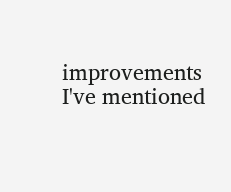improvements I've mentioned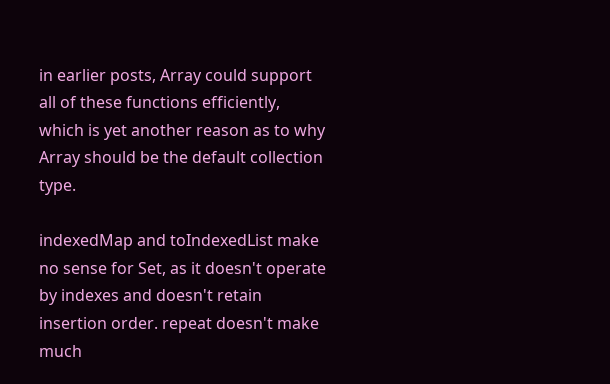in earlier posts, Array could support all of these functions efficiently, which is yet another reason as to why Array should be the default collection type.

indexedMap and toIndexedList make no sense for Set, as it doesn't operate by indexes and doesn't retain insertion order. repeat doesn't make much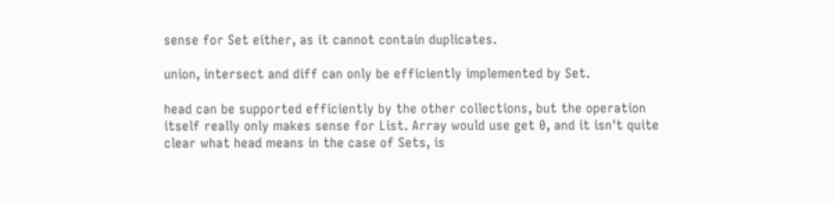sense for Set either, as it cannot contain duplicates.

union, intersect and diff can only be efficiently implemented by Set.

head can be supported efficiently by the other collections, but the operation itself really only makes sense for List. Array would use get 0, and it isn't quite clear what head means in the case of Sets, is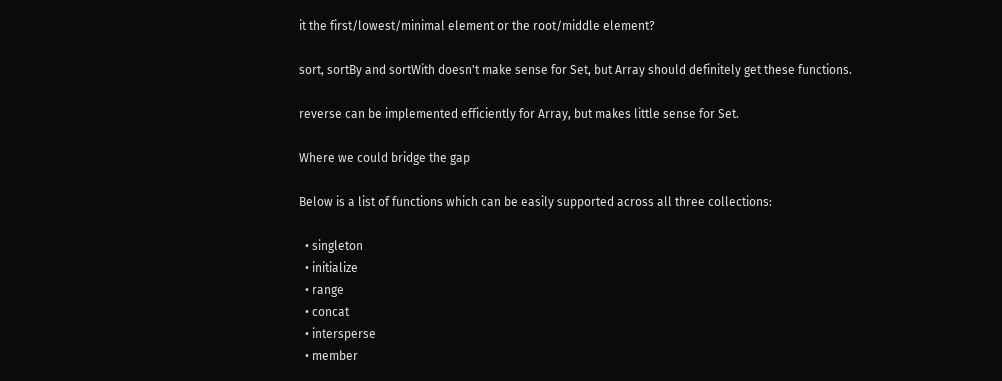it the first/lowest/minimal element or the root/middle element?

sort, sortBy and sortWith doesn't make sense for Set, but Array should definitely get these functions.

reverse can be implemented efficiently for Array, but makes little sense for Set.

Where we could bridge the gap

Below is a list of functions which can be easily supported across all three collections:

  • singleton
  • initialize
  • range
  • concat
  • intersperse
  • member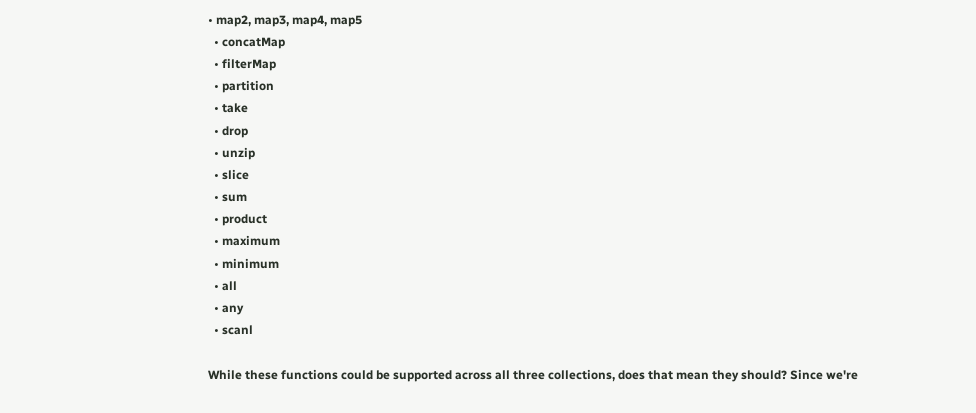• map2, map3, map4, map5
  • concatMap
  • filterMap
  • partition
  • take
  • drop
  • unzip
  • slice
  • sum
  • product
  • maximum
  • minimum
  • all
  • any
  • scanl

While these functions could be supported across all three collections, does that mean they should? Since we're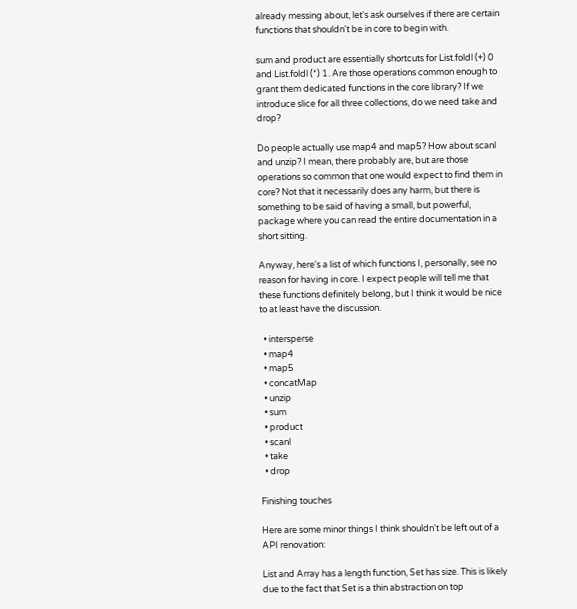already messing about, let's ask ourselves if there are certain functions that shouldn't be in core to begin with.

sum and product are essentially shortcuts for List.foldl (+) 0 and List.foldl (*) 1. Are those operations common enough to grant them dedicated functions in the core library? If we introduce slice for all three collections, do we need take and drop?

Do people actually use map4 and map5? How about scanl and unzip? I mean, there probably are, but are those operations so common that one would expect to find them in core? Not that it necessarily does any harm, but there is something to be said of having a small, but powerful, package where you can read the entire documentation in a short sitting.

Anyway, here's a list of which functions I, personally, see no reason for having in core. I expect people will tell me that these functions definitely belong, but I think it would be nice to at least have the discussion.

  • intersperse
  • map4
  • map5
  • concatMap
  • unzip
  • sum
  • product
  • scanl
  • take
  • drop

Finishing touches

Here are some minor things I think shouldn't be left out of a API renovation:

List and Array has a length function, Set has size. This is likely due to the fact that Set is a thin abstraction on top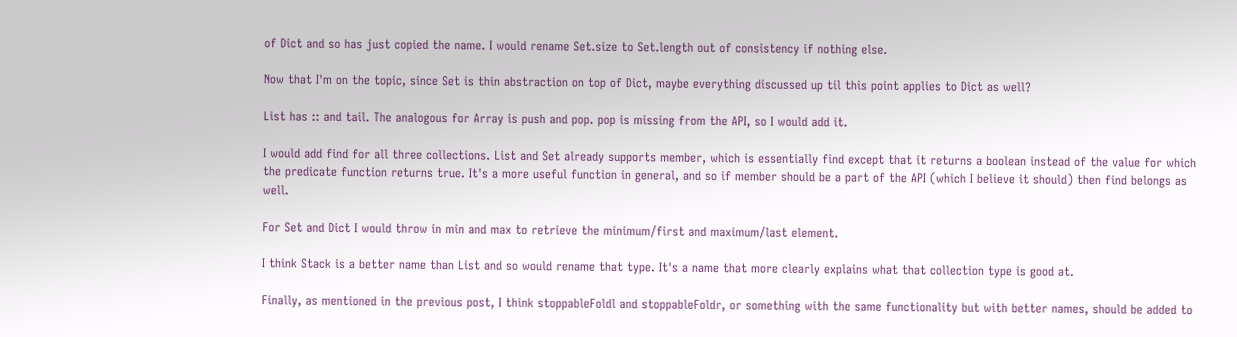of Dict and so has just copied the name. I would rename Set.size to Set.length out of consistency if nothing else.

Now that I'm on the topic, since Set is thin abstraction on top of Dict, maybe everything discussed up til this point applies to Dict as well?

List has :: and tail. The analogous for Array is push and pop. pop is missing from the API, so I would add it.

I would add find for all three collections. List and Set already supports member, which is essentially find except that it returns a boolean instead of the value for which the predicate function returns true. It's a more useful function in general, and so if member should be a part of the API (which I believe it should) then find belongs as well.

For Set and Dict I would throw in min and max to retrieve the minimum/first and maximum/last element.

I think Stack is a better name than List and so would rename that type. It's a name that more clearly explains what that collection type is good at.

Finally, as mentioned in the previous post, I think stoppableFoldl and stoppableFoldr, or something with the same functionality but with better names, should be added to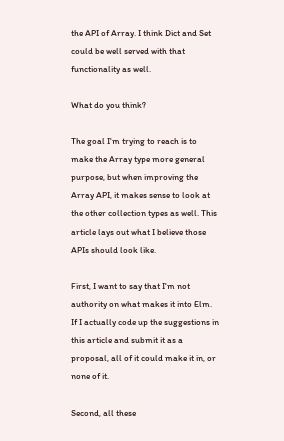the API of Array. I think Dict and Set could be well served with that functionality as well.

What do you think?

The goal I'm trying to reach is to make the Array type more general purpose, but when improving the Array API, it makes sense to look at the other collection types as well. This article lays out what I believe those APIs should look like.

First, I want to say that I'm not authority on what makes it into Elm. If I actually code up the suggestions in this article and submit it as a proposal, all of it could make it in, or none of it.

Second, all these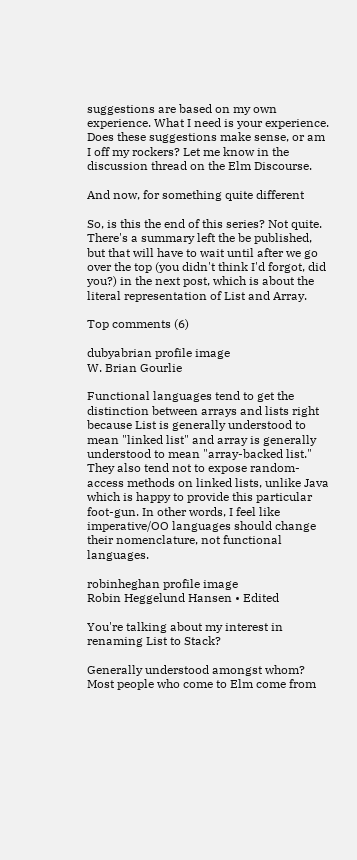suggestions are based on my own experience. What I need is your experience. Does these suggestions make sense, or am I off my rockers? Let me know in the discussion thread on the Elm Discourse.

And now, for something quite different

So, is this the end of this series? Not quite. There's a summary left the be published, but that will have to wait until after we go over the top (you didn't think I'd forgot, did you?) in the next post, which is about the literal representation of List and Array.

Top comments (6)

dubyabrian profile image
W. Brian Gourlie

Functional languages tend to get the distinction between arrays and lists right because List is generally understood to mean "linked list" and array is generally understood to mean "array-backed list." They also tend not to expose random-access methods on linked lists, unlike Java which is happy to provide this particular foot-gun. In other words, I feel like imperative/OO languages should change their nomenclature, not functional languages.

robinheghan profile image
Robin Heggelund Hansen • Edited

You're talking about my interest in renaming List to Stack?

Generally understood amongst whom? Most people who come to Elm come from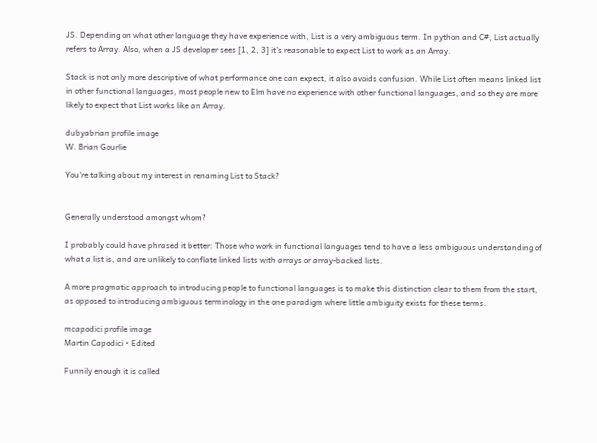JS. Depending on what other language they have experience with, List is a very ambiguous term. In python and C#, List actually refers to Array. Also, when a JS developer sees [1, 2, 3] it's reasonable to expect List to work as an Array.

Stack is not only more descriptive of what performance one can expect, it also avoids confusion. While List often means linked list in other functional languages, most people new to Elm have no experience with other functional languages, and so they are more likely to expect that List works like an Array.

dubyabrian profile image
W. Brian Gourlie

You're talking about my interest in renaming List to Stack?


Generally understood amongst whom?

I probably could have phrased it better: Those who work in functional languages tend to have a less ambiguous understanding of what a list is, and are unlikely to conflate linked lists with arrays or array-backed lists.

A more pragmatic approach to introducing people to functional languages is to make this distinction clear to them from the start, as opposed to introducing ambiguous terminology in the one paradigm where little ambiguity exists for these terms.

mcapodici profile image
Martin Capodici • Edited

Funnily enough it is called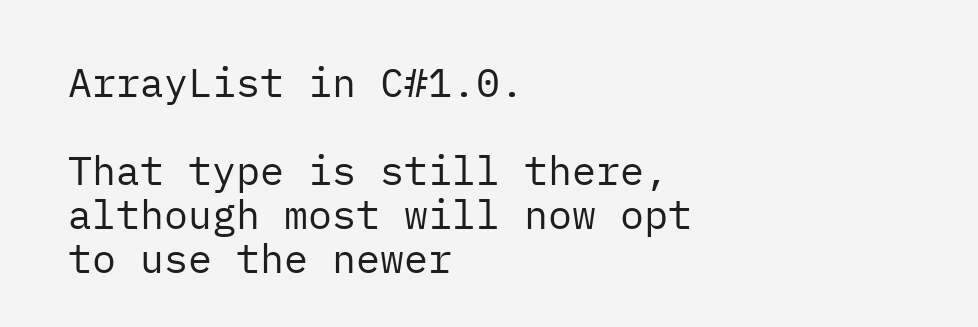ArrayList in C#1.0.

That type is still there, although most will now opt to use the newer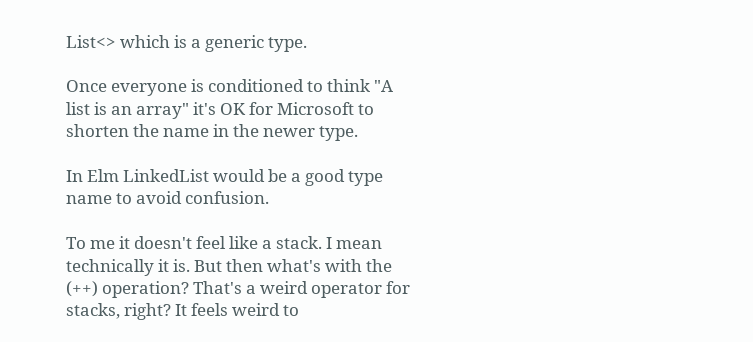List<> which is a generic type.

Once everyone is conditioned to think "A list is an array" it's OK for Microsoft to shorten the name in the newer type.

In Elm LinkedList would be a good type name to avoid confusion.

To me it doesn't feel like a stack. I mean technically it is. But then what's with the (++) operation? That's a weird operator for stacks, right? It feels weird to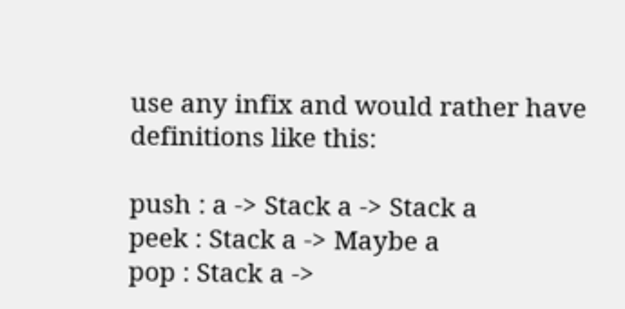use any infix and would rather have definitions like this:

push : a -> Stack a -> Stack a
peek : Stack a -> Maybe a
pop : Stack a ->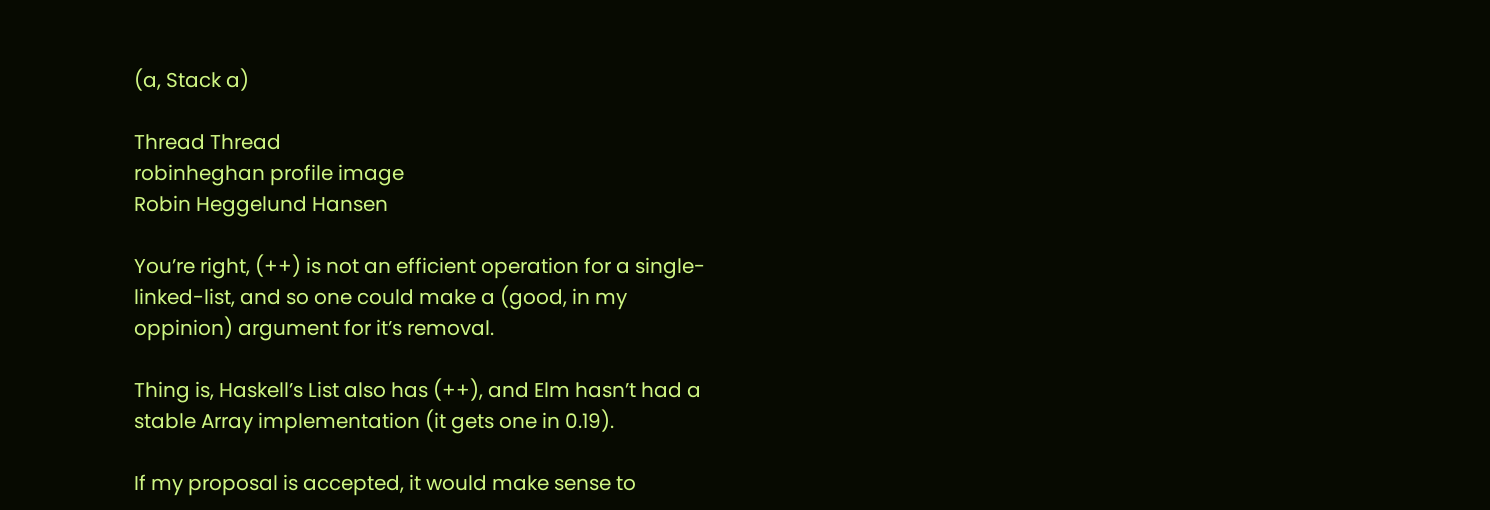(a, Stack a)

Thread Thread
robinheghan profile image
Robin Heggelund Hansen

You’re right, (++) is not an efficient operation for a single-linked-list, and so one could make a (good, in my oppinion) argument for it’s removal.

Thing is, Haskell’s List also has (++), and Elm hasn’t had a stable Array implementation (it gets one in 0.19).

If my proposal is accepted, it would make sense to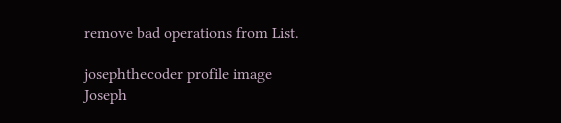remove bad operations from List.

josephthecoder profile image
Joseph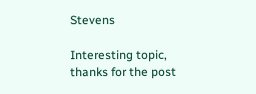Stevens

Interesting topic, thanks for the post